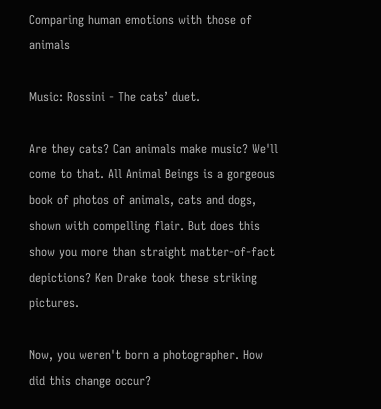Comparing human emotions with those of animals

Music: Rossini - The cats’ duet.

Are they cats? Can animals make music? We'll come to that. All Animal Beings is a gorgeous book of photos of animals, cats and dogs, shown with compelling flair. But does this show you more than straight matter-of-fact depictions? Ken Drake took these striking pictures.

Now, you weren't born a photographer. How did this change occur?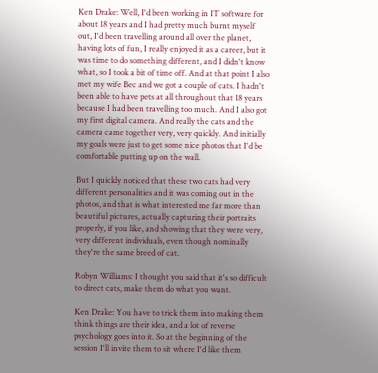Ken Drake: Well, I'd been working in IT software for about 18 years and I had pretty much burnt myself out, I'd been travelling around all over the planet, having lots of fun, I really enjoyed it as a career, but it was time to do something different, and I didn't know what, so I took a bit of time off. And at that point I also met my wife Bec and we got a couple of cats. I hadn't been able to have pets at all throughout that 18 years because I had been travelling too much. And I also got my first digital camera. And really the cats and the camera came together very, very quickly. And initially my goals were just to get some nice photos that I'd be comfortable putting up on the wall.

But I quickly noticed that these two cats had very different personalities and it was coming out in the photos, and that is what interested me far more than beautiful pictures, actually capturing their portraits properly, if you like, and showing that they were very, very different individuals, even though nominally they're the same breed of cat.

Robyn Williams: I thought you said that it's so difficult to direct cats, make them do what you want.

Ken Drake: You have to trick them into making them think things are their idea, and a lot of reverse psychology goes into it. So at the beginning of the session I'll invite them to sit where I'd like them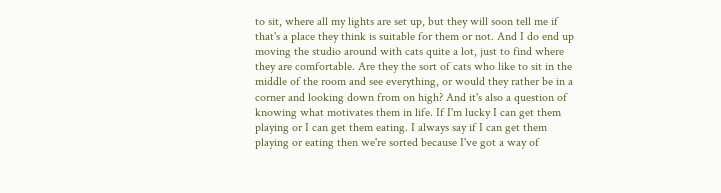to sit, where all my lights are set up, but they will soon tell me if that's a place they think is suitable for them or not. And I do end up moving the studio around with cats quite a lot, just to find where they are comfortable. Are they the sort of cats who like to sit in the middle of the room and see everything, or would they rather be in a corner and looking down from on high? And it's also a question of knowing what motivates them in life. If I'm lucky I can get them playing or I can get them eating. I always say if I can get them playing or eating then we're sorted because I've got a way of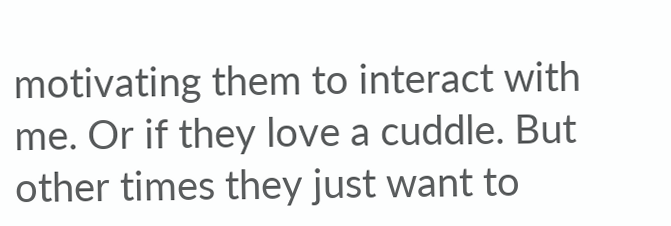motivating them to interact with me. Or if they love a cuddle. But other times they just want to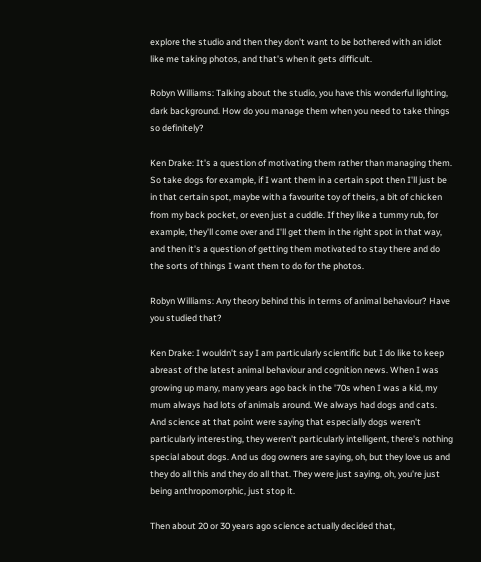explore the studio and then they don't want to be bothered with an idiot like me taking photos, and that's when it gets difficult.

Robyn Williams: Talking about the studio, you have this wonderful lighting, dark background. How do you manage them when you need to take things so definitely?

Ken Drake: It's a question of motivating them rather than managing them. So take dogs for example, if I want them in a certain spot then I'll just be in that certain spot, maybe with a favourite toy of theirs, a bit of chicken from my back pocket, or even just a cuddle. If they like a tummy rub, for example, they'll come over and I'll get them in the right spot in that way, and then it's a question of getting them motivated to stay there and do the sorts of things I want them to do for the photos.

Robyn Williams: Any theory behind this in terms of animal behaviour? Have you studied that?

Ken Drake: I wouldn't say I am particularly scientific but I do like to keep abreast of the latest animal behaviour and cognition news. When I was growing up many, many years ago back in the '70s when I was a kid, my mum always had lots of animals around. We always had dogs and cats. And science at that point were saying that especially dogs weren't particularly interesting, they weren't particularly intelligent, there's nothing special about dogs. And us dog owners are saying, oh, but they love us and they do all this and they do all that. They were just saying, oh, you're just being anthropomorphic, just stop it.

Then about 20 or 30 years ago science actually decided that,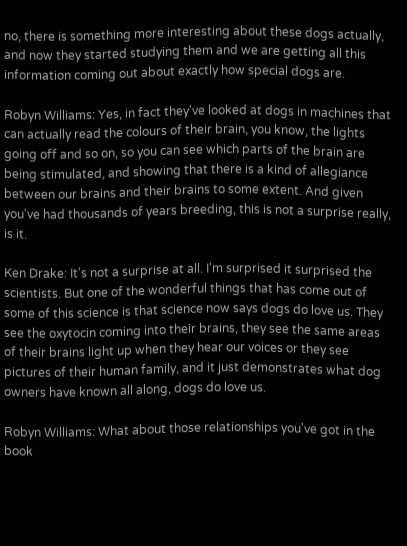no, there is something more interesting about these dogs actually, and now they started studying them and we are getting all this information coming out about exactly how special dogs are.

Robyn Williams: Yes, in fact they've looked at dogs in machines that can actually read the colours of their brain, you know, the lights going off and so on, so you can see which parts of the brain are being stimulated, and showing that there is a kind of allegiance between our brains and their brains to some extent. And given you've had thousands of years breeding, this is not a surprise really, is it.

Ken Drake: It's not a surprise at all. I'm surprised it surprised the scientists. But one of the wonderful things that has come out of some of this science is that science now says dogs do love us. They see the oxytocin coming into their brains, they see the same areas of their brains light up when they hear our voices or they see pictures of their human family, and it just demonstrates what dog owners have known all along, dogs do love us.

Robyn Williams: What about those relationships you've got in the book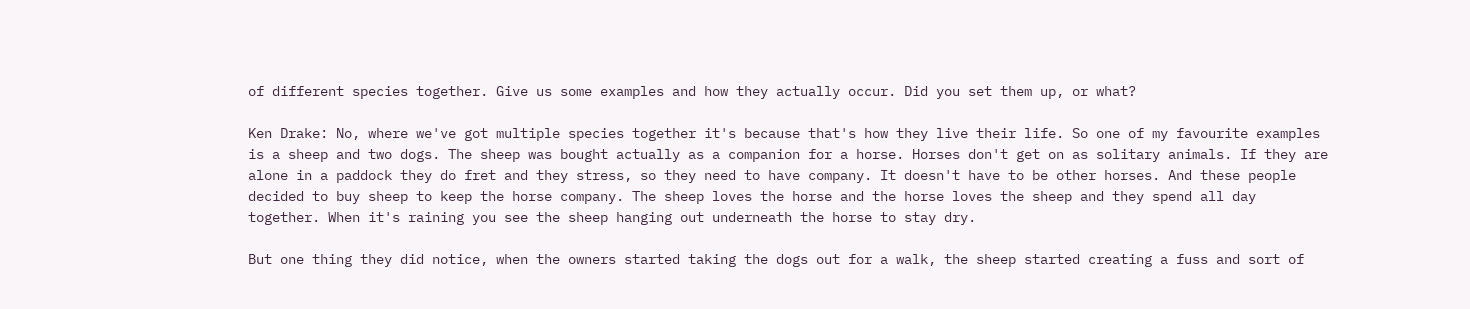of different species together. Give us some examples and how they actually occur. Did you set them up, or what?

Ken Drake: No, where we've got multiple species together it's because that's how they live their life. So one of my favourite examples is a sheep and two dogs. The sheep was bought actually as a companion for a horse. Horses don't get on as solitary animals. If they are alone in a paddock they do fret and they stress, so they need to have company. It doesn't have to be other horses. And these people decided to buy sheep to keep the horse company. The sheep loves the horse and the horse loves the sheep and they spend all day together. When it's raining you see the sheep hanging out underneath the horse to stay dry.

But one thing they did notice, when the owners started taking the dogs out for a walk, the sheep started creating a fuss and sort of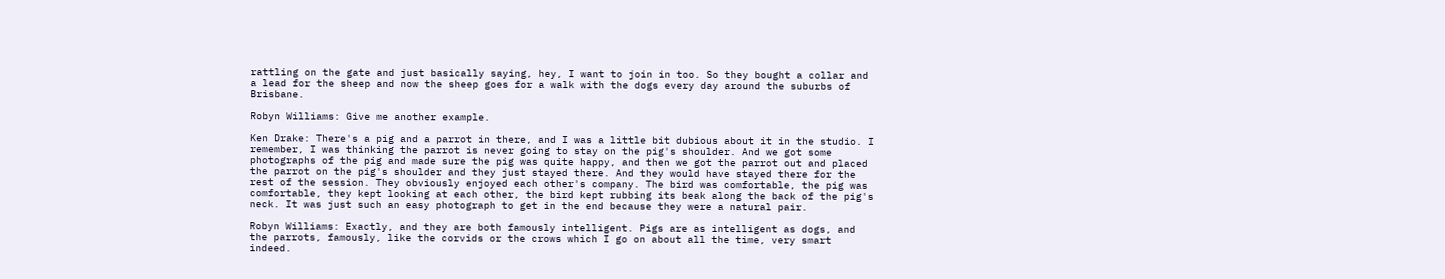rattling on the gate and just basically saying, hey, I want to join in too. So they bought a collar and a lead for the sheep and now the sheep goes for a walk with the dogs every day around the suburbs of Brisbane.

Robyn Williams: Give me another example.

Ken Drake: There's a pig and a parrot in there, and I was a little bit dubious about it in the studio. I remember, I was thinking the parrot is never going to stay on the pig's shoulder. And we got some photographs of the pig and made sure the pig was quite happy, and then we got the parrot out and placed the parrot on the pig's shoulder and they just stayed there. And they would have stayed there for the rest of the session. They obviously enjoyed each other's company. The bird was comfortable, the pig was comfortable, they kept looking at each other, the bird kept rubbing its beak along the back of the pig's neck. It was just such an easy photograph to get in the end because they were a natural pair.

Robyn Williams: Exactly, and they are both famously intelligent. Pigs are as intelligent as dogs, and the parrots, famously, like the corvids or the crows which I go on about all the time, very smart indeed.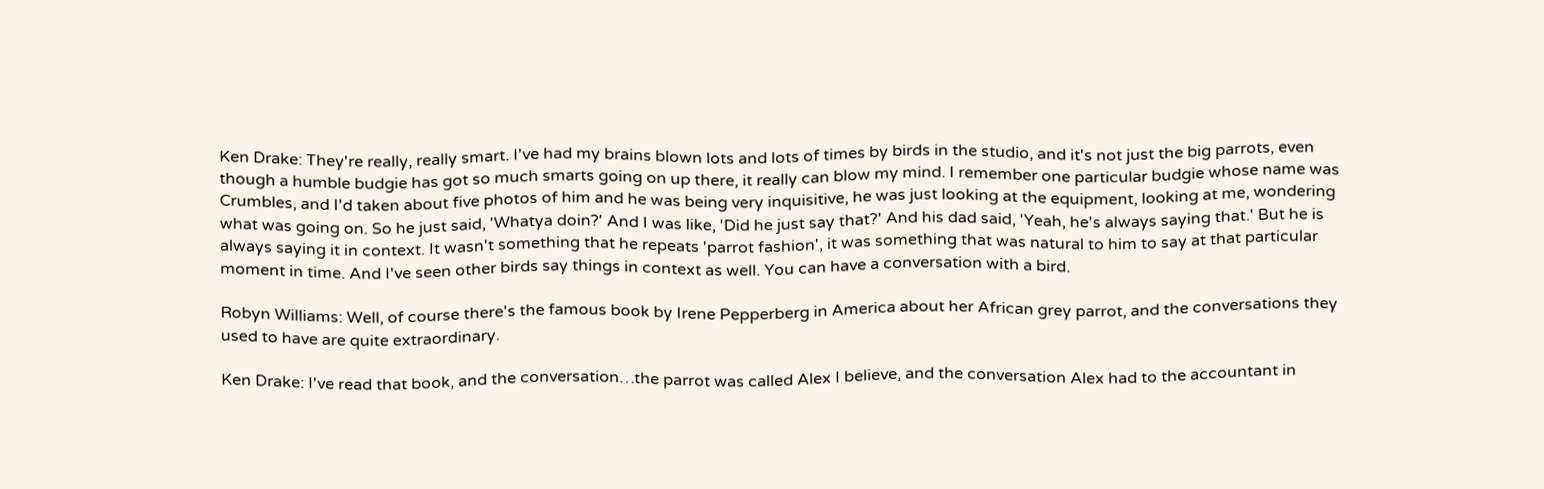Ken Drake: They're really, really smart. I've had my brains blown lots and lots of times by birds in the studio, and it's not just the big parrots, even though a humble budgie has got so much smarts going on up there, it really can blow my mind. I remember one particular budgie whose name was Crumbles, and I'd taken about five photos of him and he was being very inquisitive, he was just looking at the equipment, looking at me, wondering what was going on. So he just said, 'Whatya doin?' And I was like, 'Did he just say that?' And his dad said, 'Yeah, he's always saying that.' But he is always saying it in context. It wasn't something that he repeats 'parrot fashion', it was something that was natural to him to say at that particular moment in time. And I've seen other birds say things in context as well. You can have a conversation with a bird.

Robyn Williams: Well, of course there's the famous book by Irene Pepperberg in America about her African grey parrot, and the conversations they used to have are quite extraordinary.

Ken Drake: I've read that book, and the conversation…the parrot was called Alex I believe, and the conversation Alex had to the accountant in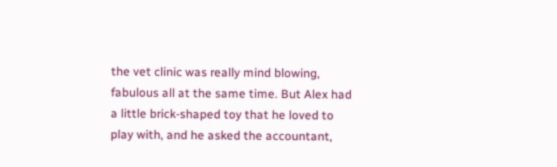the vet clinic was really mind blowing, fabulous all at the same time. But Alex had a little brick-shaped toy that he loved to play with, and he asked the accountant,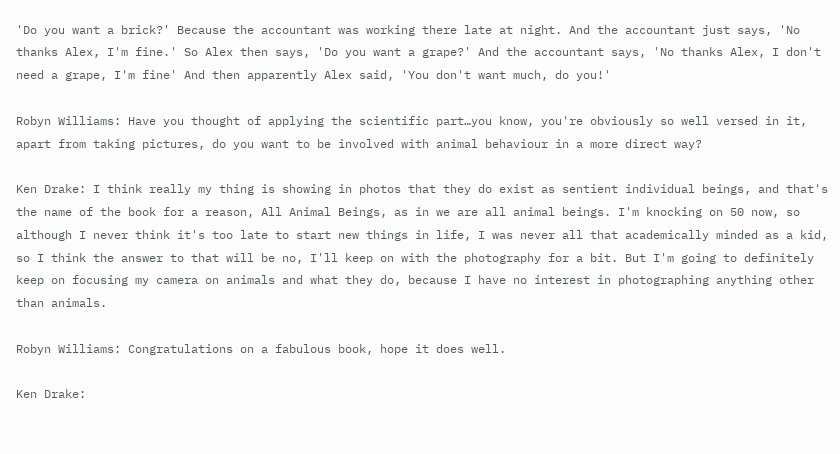'Do you want a brick?' Because the accountant was working there late at night. And the accountant just says, 'No thanks Alex, I'm fine.' So Alex then says, 'Do you want a grape?' And the accountant says, 'No thanks Alex, I don't need a grape, I'm fine' And then apparently Alex said, 'You don't want much, do you!'

Robyn Williams: Have you thought of applying the scientific part…you know, you're obviously so well versed in it, apart from taking pictures, do you want to be involved with animal behaviour in a more direct way?

Ken Drake: I think really my thing is showing in photos that they do exist as sentient individual beings, and that's the name of the book for a reason, All Animal Beings, as in we are all animal beings. I'm knocking on 50 now, so although I never think it's too late to start new things in life, I was never all that academically minded as a kid, so I think the answer to that will be no, I'll keep on with the photography for a bit. But I'm going to definitely keep on focusing my camera on animals and what they do, because I have no interest in photographing anything other than animals.

Robyn Williams: Congratulations on a fabulous book, hope it does well.

Ken Drake: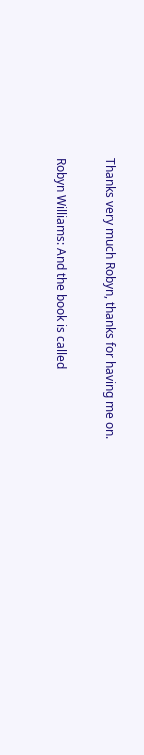Thanks very much Robyn, thanks for having me on.

Robyn Williams: And the book is called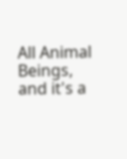All Animal Beings, and it's a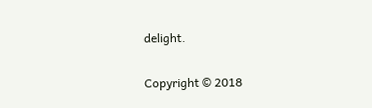delight.


Copyright © 2018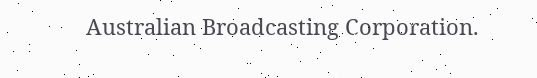Australian Broadcasting Corporation.